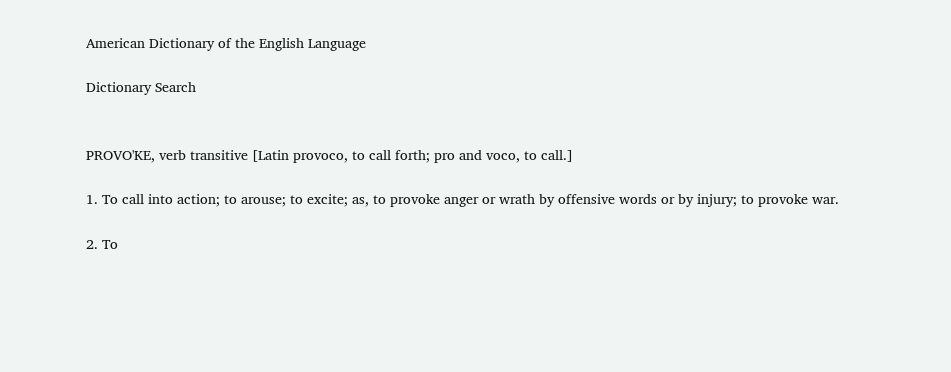American Dictionary of the English Language

Dictionary Search


PROVO'KE, verb transitive [Latin provoco, to call forth; pro and voco, to call.]

1. To call into action; to arouse; to excite; as, to provoke anger or wrath by offensive words or by injury; to provoke war.

2. To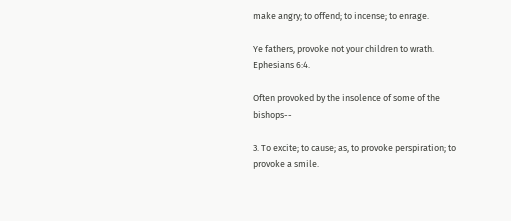make angry; to offend; to incense; to enrage.

Ye fathers, provoke not your children to wrath. Ephesians 6:4.

Often provoked by the insolence of some of the bishops--

3. To excite; to cause; as, to provoke perspiration; to provoke a smile.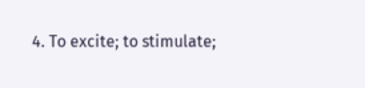4. To excite; to stimulate;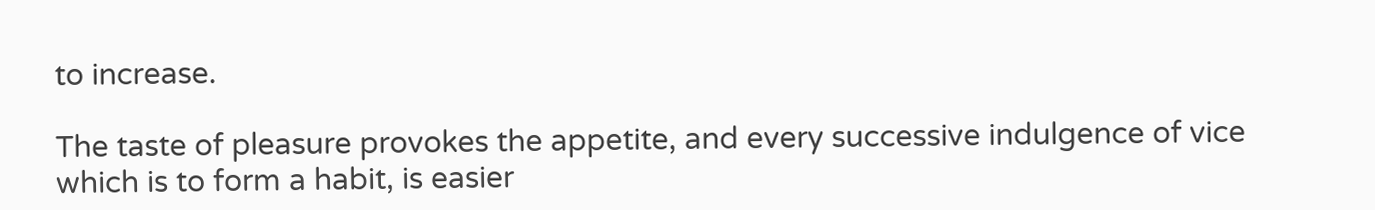to increase.

The taste of pleasure provokes the appetite, and every successive indulgence of vice which is to form a habit, is easier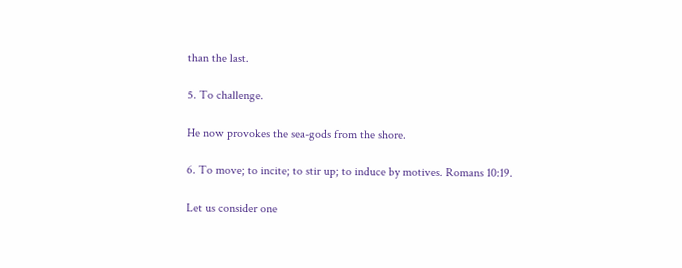than the last.

5. To challenge.

He now provokes the sea-gods from the shore.

6. To move; to incite; to stir up; to induce by motives. Romans 10:19.

Let us consider one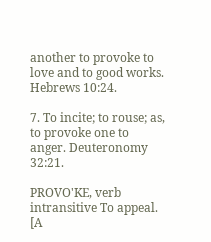another to provoke to love and to good works. Hebrews 10:24.

7. To incite; to rouse; as, to provoke one to anger. Deuteronomy 32:21.

PROVO'KE, verb intransitive To appeal. [A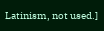Latinism, not used.]